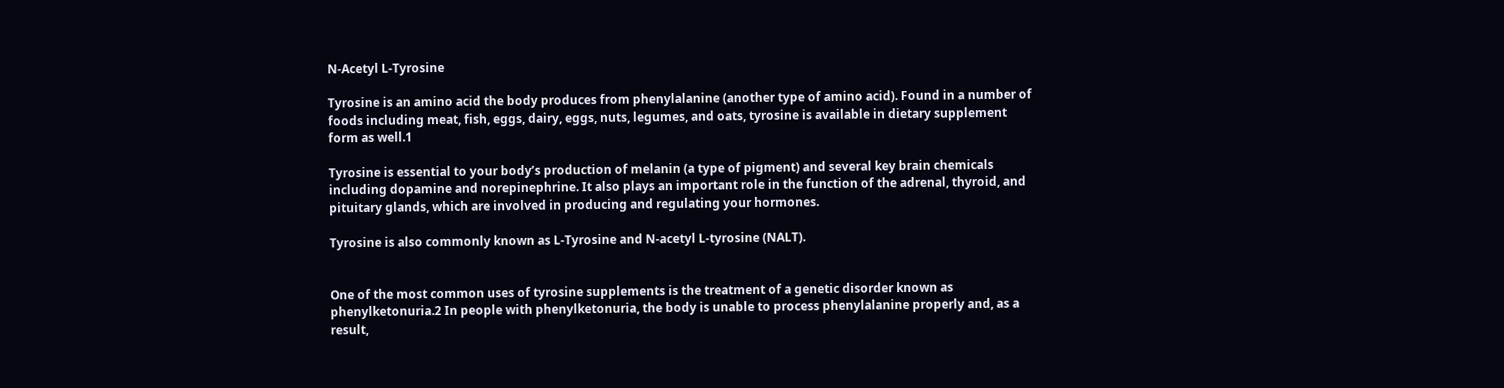N-Acetyl L-Tyrosine

Tyrosine is an amino acid the body produces from phenylalanine (another type of amino acid). Found in a number of foods including meat, fish, eggs, dairy, eggs, nuts, legumes, and oats, tyrosine is available in dietary supplement form as well.1

Tyrosine is essential to your body’s production of melanin (a type of pigment) and several key brain chemicals including dopamine and norepinephrine. It also plays an important role in the function of the adrenal, thyroid, and pituitary glands, which are involved in producing and regulating your hormones.

Tyrosine is also commonly known as L-Tyrosine and N-acetyl L-tyrosine (NALT).


One of the most common uses of tyrosine supplements is the treatment of a genetic disorder known as phenylketonuria.2 In people with phenylketonuria, the body is unable to process phenylalanine properly and, as a result,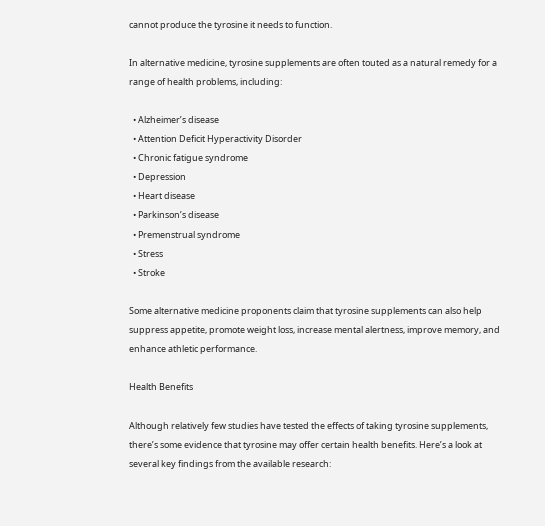cannot produce the tyrosine it needs to function.

In alternative medicine, tyrosine supplements are often touted as a natural remedy for a range of health problems, including:

  • Alzheimer’s disease
  • Attention Deficit Hyperactivity Disorder
  • Chronic fatigue syndrome
  • Depression
  • Heart disease
  • Parkinson’s disease
  • Premenstrual syndrome
  • Stress
  • Stroke

Some alternative medicine proponents claim that tyrosine supplements can also help suppress appetite, promote weight loss, increase mental alertness, improve memory, and enhance athletic performance.

Health Benefits

Although relatively few studies have tested the effects of taking tyrosine supplements, there’s some evidence that tyrosine may offer certain health benefits. Here’s a look at several key findings from the available research: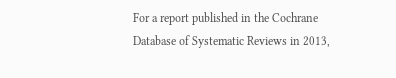For a report published in the Cochrane Database of Systematic Reviews in 2013,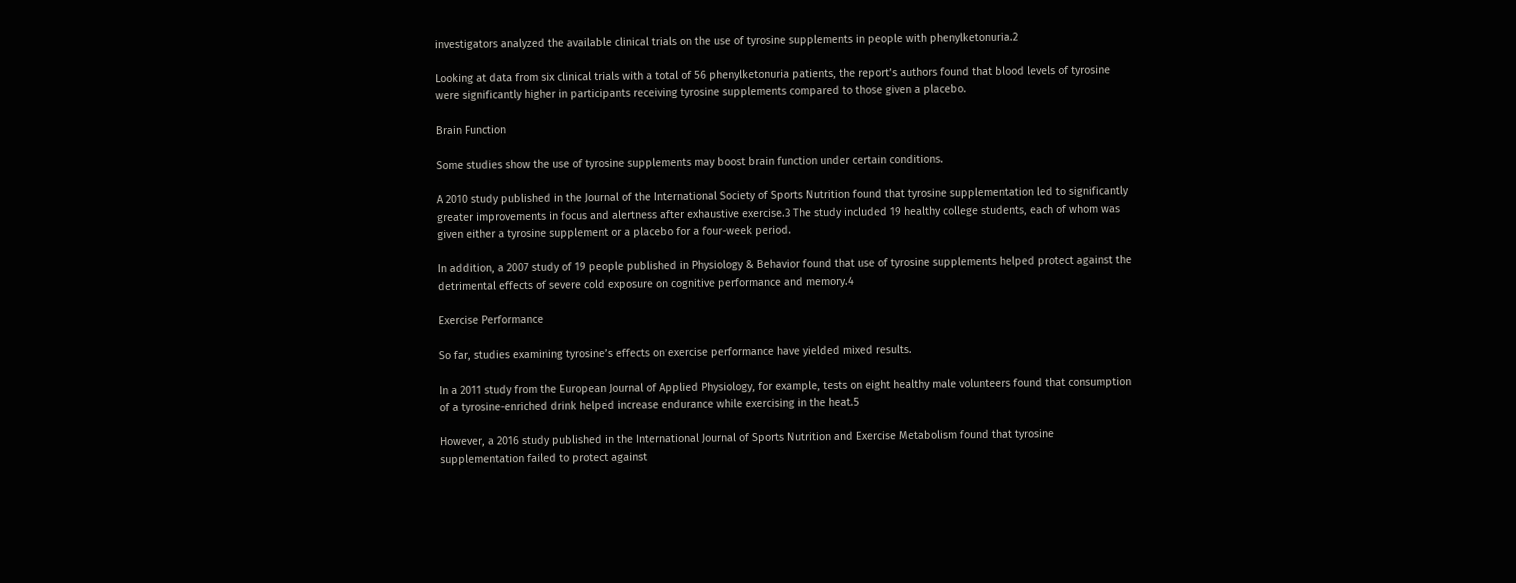investigators analyzed the available clinical trials on the use of tyrosine supplements in people with phenylketonuria.2

Looking at data from six clinical trials with a total of 56 phenylketonuria patients, the report’s authors found that blood levels of tyrosine were significantly higher in participants receiving tyrosine supplements compared to those given a placebo.

Brain Function

Some studies show the use of tyrosine supplements may boost brain function under certain conditions.

A 2010 study published in the Journal of the International Society of Sports Nutrition found that tyrosine supplementation led to significantly greater improvements in focus and alertness after exhaustive exercise.3 The study included 19 healthy college students, each of whom was given either a tyrosine supplement or a placebo for a four-week period.

In addition, a 2007 study of 19 people published in Physiology & Behavior found that use of tyrosine supplements helped protect against the detrimental effects of severe cold exposure on cognitive performance and memory.4

Exercise Performance

So far, studies examining tyrosine’s effects on exercise performance have yielded mixed results.

In a 2011 study from the European Journal of Applied Physiology, for example, tests on eight healthy male volunteers found that consumption of a tyrosine-enriched drink helped increase endurance while exercising in the heat.5

However, a 2016 study published in the International Journal of Sports Nutrition and Exercise Metabolism found that tyrosine supplementation failed to protect against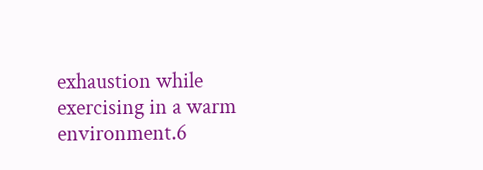exhaustion while exercising in a warm environment.6